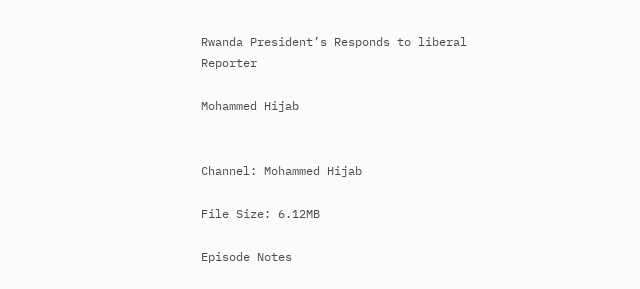Rwanda President’s Responds to liberal Reporter

Mohammed Hijab


Channel: Mohammed Hijab

File Size: 6.12MB

Episode Notes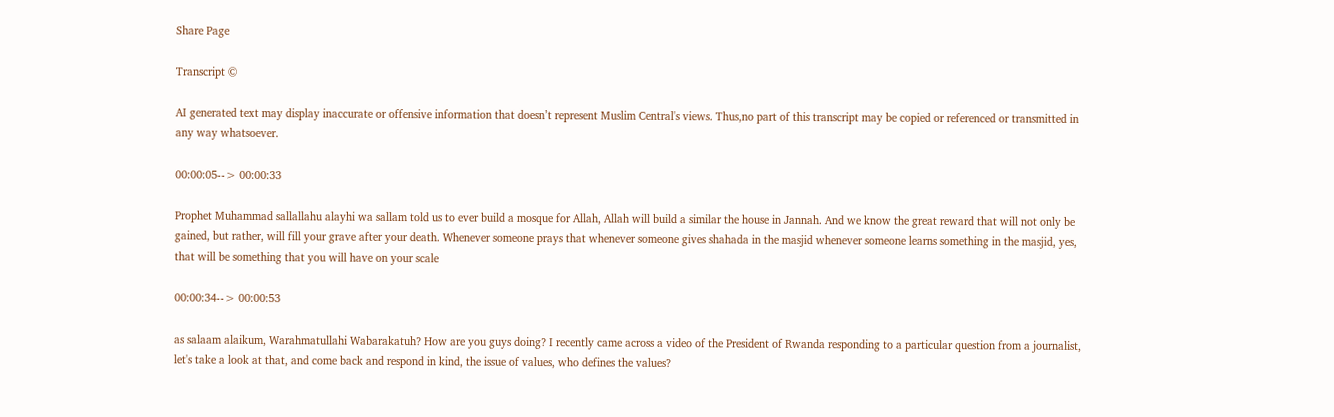Share Page

Transcript ©

AI generated text may display inaccurate or offensive information that doesn’t represent Muslim Central's views. Thus,no part of this transcript may be copied or referenced or transmitted in any way whatsoever.

00:00:05--> 00:00:33

Prophet Muhammad sallallahu alayhi wa sallam told us to ever build a mosque for Allah, Allah will build a similar the house in Jannah. And we know the great reward that will not only be gained, but rather, will fill your grave after your death. Whenever someone prays that whenever someone gives shahada in the masjid whenever someone learns something in the masjid, yes, that will be something that you will have on your scale

00:00:34--> 00:00:53

as salaam alaikum, Warahmatullahi Wabarakatuh? How are you guys doing? I recently came across a video of the President of Rwanda responding to a particular question from a journalist, let's take a look at that, and come back and respond in kind, the issue of values, who defines the values?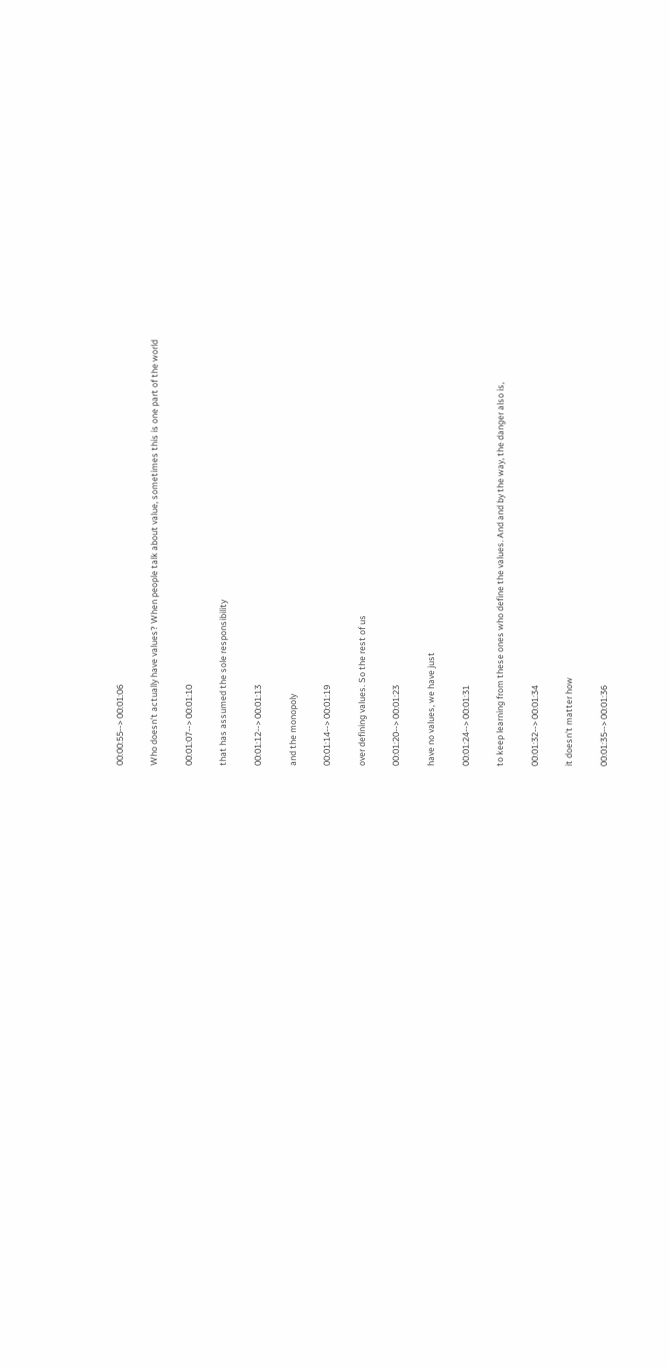00:00:55--> 00:01:06

Who doesn't actually have values? When people talk about value, sometimes this is one part of the world

00:01:07--> 00:01:10

that has assumed the sole responsibility

00:01:12--> 00:01:13

and the monopoly

00:01:14--> 00:01:19

over defining values. So the rest of us

00:01:20--> 00:01:23

have no values, we have just

00:01:24--> 00:01:31

to keep learning from these ones who define the values. And and by the way, the danger also is,

00:01:32--> 00:01:34

it doesn't matter how

00:01:35--> 00:01:36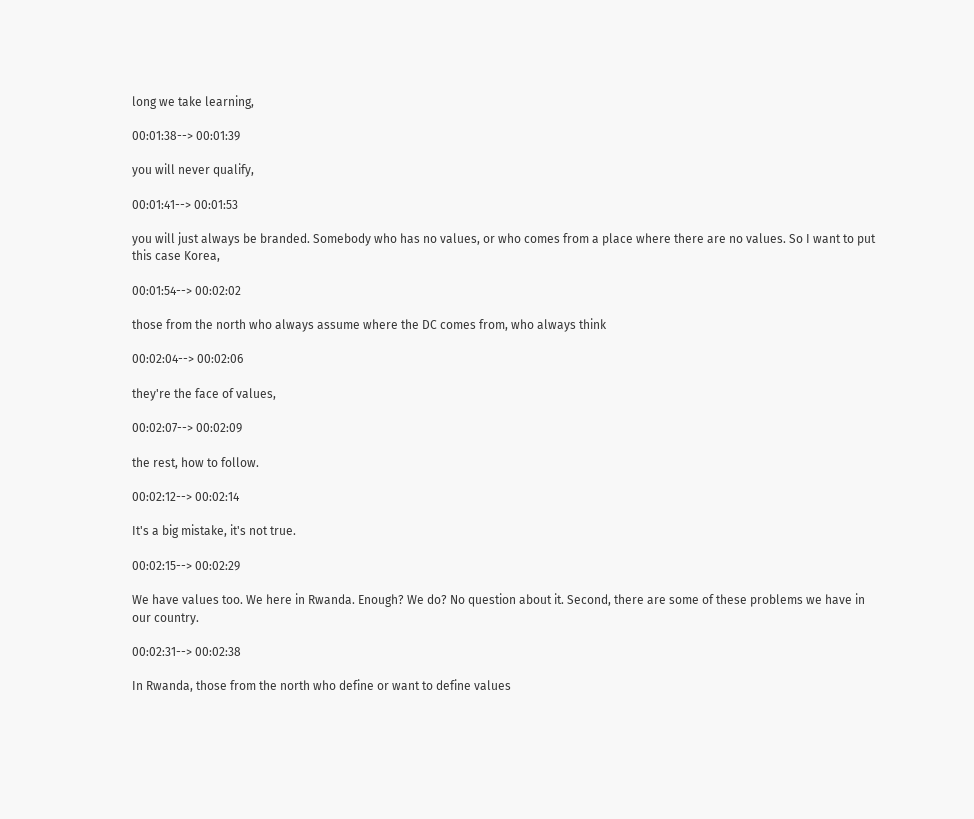long we take learning,

00:01:38--> 00:01:39

you will never qualify,

00:01:41--> 00:01:53

you will just always be branded. Somebody who has no values, or who comes from a place where there are no values. So I want to put this case Korea,

00:01:54--> 00:02:02

those from the north who always assume where the DC comes from, who always think

00:02:04--> 00:02:06

they're the face of values,

00:02:07--> 00:02:09

the rest, how to follow.

00:02:12--> 00:02:14

It's a big mistake, it's not true.

00:02:15--> 00:02:29

We have values too. We here in Rwanda. Enough? We do? No question about it. Second, there are some of these problems we have in our country.

00:02:31--> 00:02:38

In Rwanda, those from the north who define or want to define values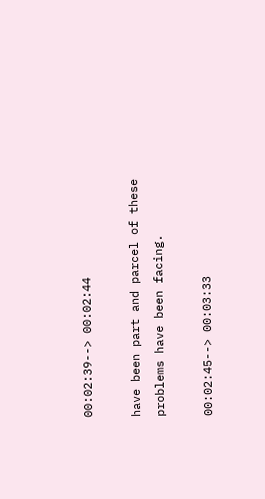00:02:39--> 00:02:44

have been part and parcel of these problems have been facing.

00:02:45--> 00:03:33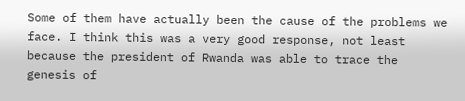Some of them have actually been the cause of the problems we face. I think this was a very good response, not least because the president of Rwanda was able to trace the genesis of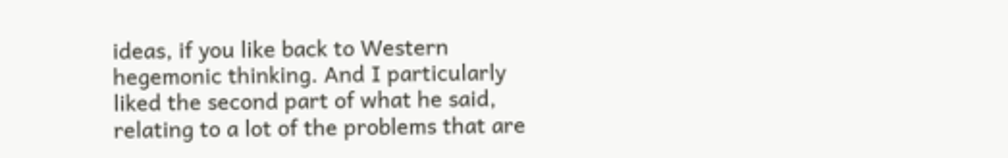ideas, if you like back to Western hegemonic thinking. And I particularly liked the second part of what he said, relating to a lot of the problems that are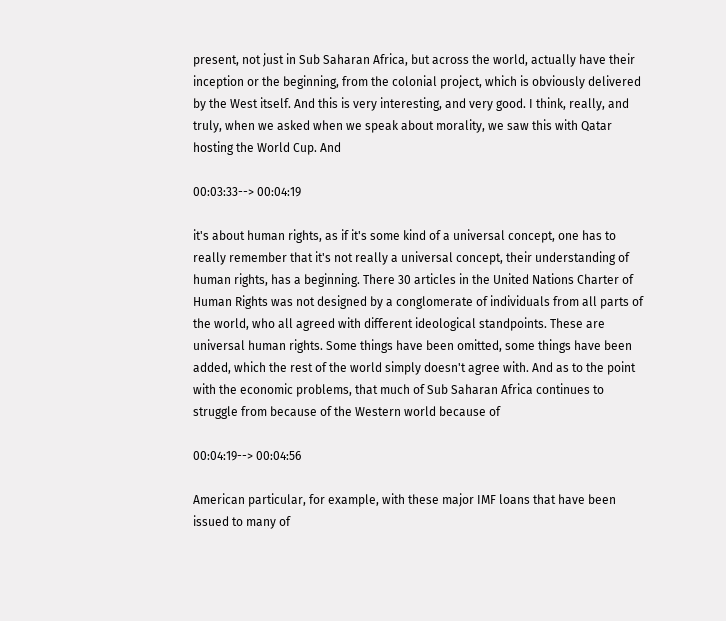present, not just in Sub Saharan Africa, but across the world, actually have their inception or the beginning, from the colonial project, which is obviously delivered by the West itself. And this is very interesting, and very good. I think, really, and truly, when we asked when we speak about morality, we saw this with Qatar hosting the World Cup. And

00:03:33--> 00:04:19

it's about human rights, as if it's some kind of a universal concept, one has to really remember that it's not really a universal concept, their understanding of human rights, has a beginning. There 30 articles in the United Nations Charter of Human Rights was not designed by a conglomerate of individuals from all parts of the world, who all agreed with different ideological standpoints. These are universal human rights. Some things have been omitted, some things have been added, which the rest of the world simply doesn't agree with. And as to the point with the economic problems, that much of Sub Saharan Africa continues to struggle from because of the Western world because of

00:04:19--> 00:04:56

American particular, for example, with these major IMF loans that have been issued to many of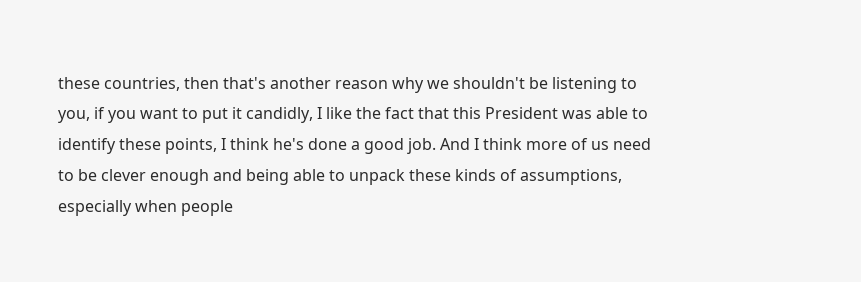these countries, then that's another reason why we shouldn't be listening to you, if you want to put it candidly, I like the fact that this President was able to identify these points, I think he's done a good job. And I think more of us need to be clever enough and being able to unpack these kinds of assumptions, especially when people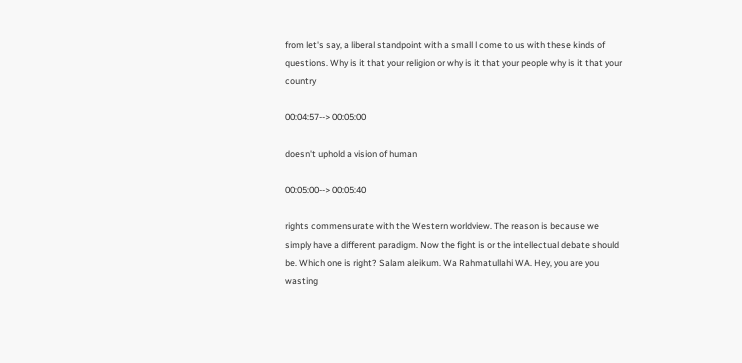from let's say, a liberal standpoint with a small l come to us with these kinds of questions. Why is it that your religion or why is it that your people why is it that your country

00:04:57--> 00:05:00

doesn't uphold a vision of human

00:05:00--> 00:05:40

rights commensurate with the Western worldview. The reason is because we simply have a different paradigm. Now the fight is or the intellectual debate should be. Which one is right? Salam aleikum. Wa Rahmatullahi WA. Hey, you are you wasting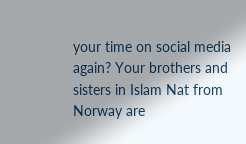your time on social media again? Your brothers and sisters in Islam Nat from Norway are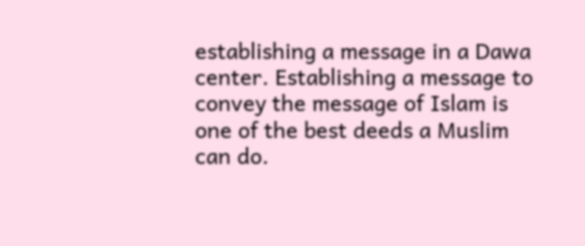establishing a message in a Dawa center. Establishing a message to convey the message of Islam is one of the best deeds a Muslim can do.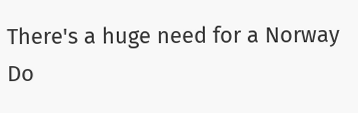There's a huge need for a Norway Do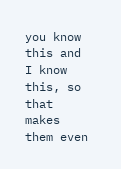you know this and I know this, so that makes them even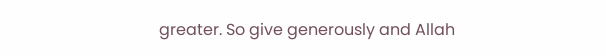greater. So give generously and Allah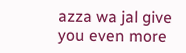azza wa jal give you even more